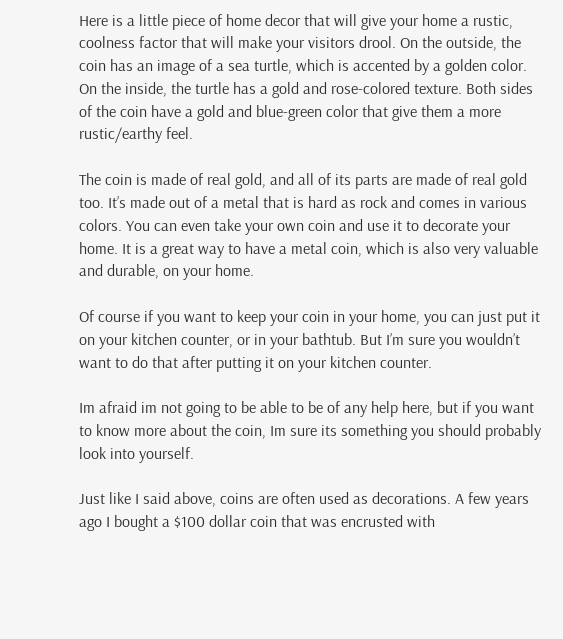Here is a little piece of home decor that will give your home a rustic, coolness factor that will make your visitors drool. On the outside, the coin has an image of a sea turtle, which is accented by a golden color. On the inside, the turtle has a gold and rose-colored texture. Both sides of the coin have a gold and blue-green color that give them a more rustic/earthy feel.

The coin is made of real gold, and all of its parts are made of real gold too. It’s made out of a metal that is hard as rock and comes in various colors. You can even take your own coin and use it to decorate your home. It is a great way to have a metal coin, which is also very valuable and durable, on your home.

Of course if you want to keep your coin in your home, you can just put it on your kitchen counter, or in your bathtub. But I’m sure you wouldn’t want to do that after putting it on your kitchen counter.

Im afraid im not going to be able to be of any help here, but if you want to know more about the coin, Im sure its something you should probably look into yourself.

Just like I said above, coins are often used as decorations. A few years ago I bought a $100 dollar coin that was encrusted with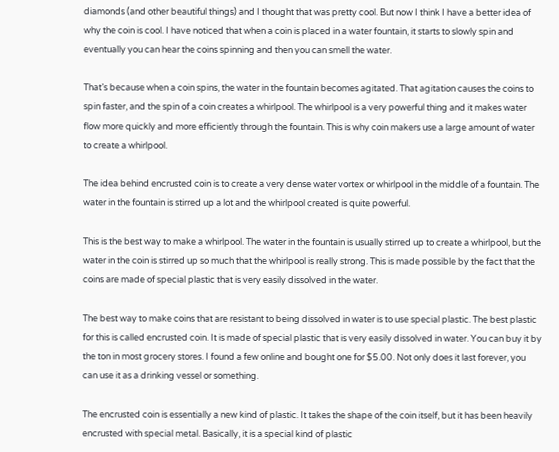diamonds (and other beautiful things) and I thought that was pretty cool. But now I think I have a better idea of why the coin is cool. I have noticed that when a coin is placed in a water fountain, it starts to slowly spin and eventually you can hear the coins spinning and then you can smell the water.

That’s because when a coin spins, the water in the fountain becomes agitated. That agitation causes the coins to spin faster, and the spin of a coin creates a whirlpool. The whirlpool is a very powerful thing and it makes water flow more quickly and more efficiently through the fountain. This is why coin makers use a large amount of water to create a whirlpool.

The idea behind encrusted coin is to create a very dense water vortex or whirlpool in the middle of a fountain. The water in the fountain is stirred up a lot and the whirlpool created is quite powerful.

This is the best way to make a whirlpool. The water in the fountain is usually stirred up to create a whirlpool, but the water in the coin is stirred up so much that the whirlpool is really strong. This is made possible by the fact that the coins are made of special plastic that is very easily dissolved in the water.

The best way to make coins that are resistant to being dissolved in water is to use special plastic. The best plastic for this is called encrusted coin. It is made of special plastic that is very easily dissolved in water. You can buy it by the ton in most grocery stores. I found a few online and bought one for $5.00. Not only does it last forever, you can use it as a drinking vessel or something.

The encrusted coin is essentially a new kind of plastic. It takes the shape of the coin itself, but it has been heavily encrusted with special metal. Basically, it is a special kind of plastic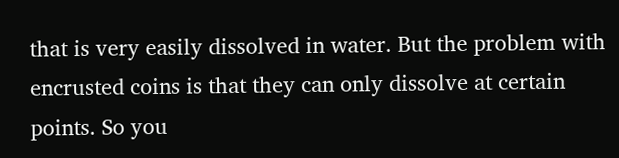that is very easily dissolved in water. But the problem with encrusted coins is that they can only dissolve at certain points. So you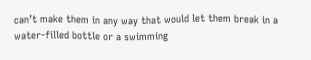can’t make them in any way that would let them break in a water-filled bottle or a swimming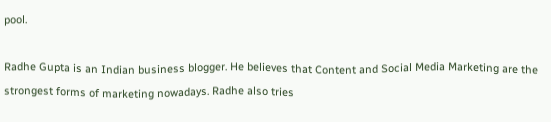pool.

Radhe Gupta is an Indian business blogger. He believes that Content and Social Media Marketing are the strongest forms of marketing nowadays. Radhe also tries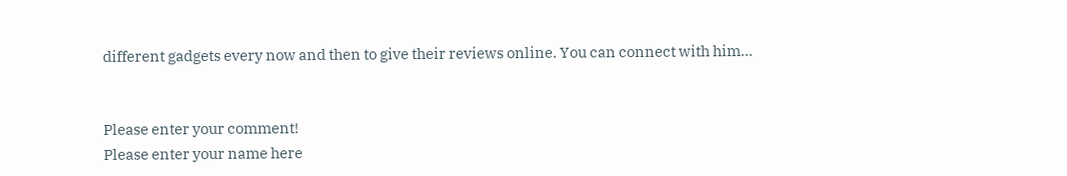different gadgets every now and then to give their reviews online. You can connect with him...


Please enter your comment!
Please enter your name here